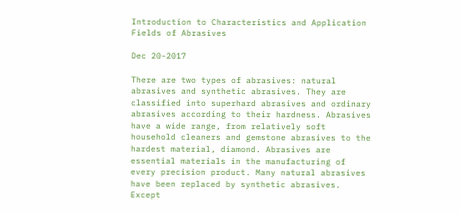Introduction to Characteristics and Application Fields of Abrasives

Dec 20-2017

There are two types of abrasives: natural abrasives and synthetic abrasives. They are classified into superhard abrasives and ordinary abrasives according to their hardness. Abrasives have a wide range, from relatively soft household cleaners and gemstone abrasives to the hardest material, diamond. Abrasives are essential materials in the manufacturing of every precision product. Many natural abrasives have been replaced by synthetic abrasives. Except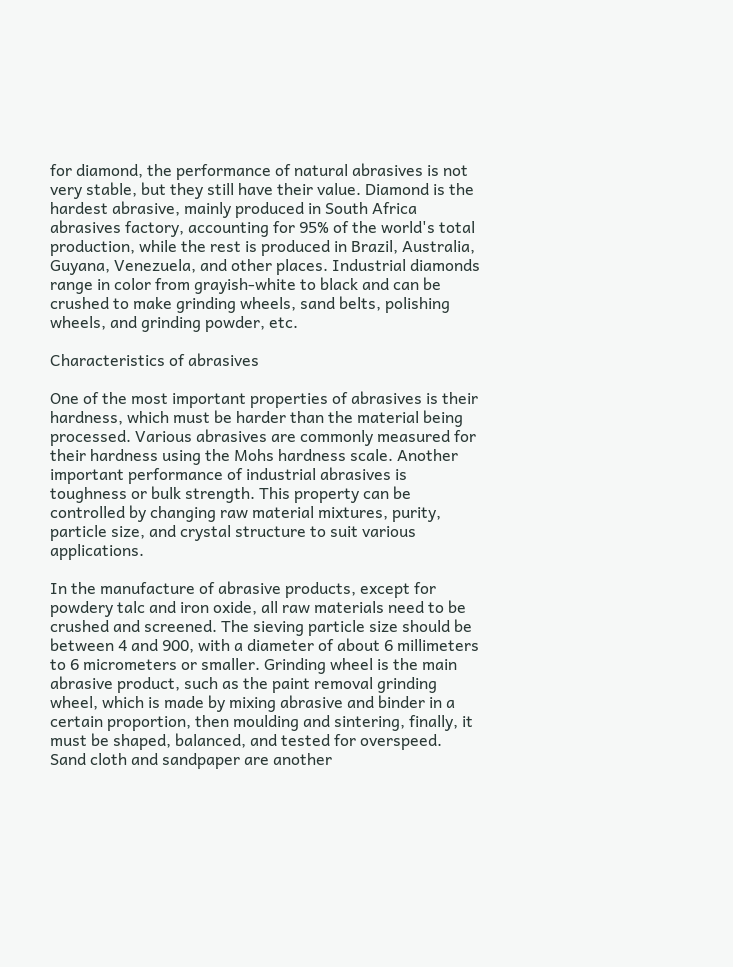for diamond, the performance of natural abrasives is not very stable, but they still have their value. Diamond is the hardest abrasive, mainly produced in South Africa abrasives factory, accounting for 95% of the world's total production, while the rest is produced in Brazil, Australia, Guyana, Venezuela, and other places. Industrial diamonds range in color from grayish-white to black and can be crushed to make grinding wheels, sand belts, polishing wheels, and grinding powder, etc.

Characteristics of abrasives

One of the most important properties of abrasives is their hardness, which must be harder than the material being processed. Various abrasives are commonly measured for their hardness using the Mohs hardness scale. Another important performance of industrial abrasives is toughness or bulk strength. This property can be controlled by changing raw material mixtures, purity, particle size, and crystal structure to suit various applications.

In the manufacture of abrasive products, except for powdery talc and iron oxide, all raw materials need to be crushed and screened. The sieving particle size should be between 4 and 900, with a diameter of about 6 millimeters to 6 micrometers or smaller. Grinding wheel is the main abrasive product, such as the paint removal grinding wheel, which is made by mixing abrasive and binder in a certain proportion, then moulding and sintering, finally, it must be shaped, balanced, and tested for overspeed. Sand cloth and sandpaper are another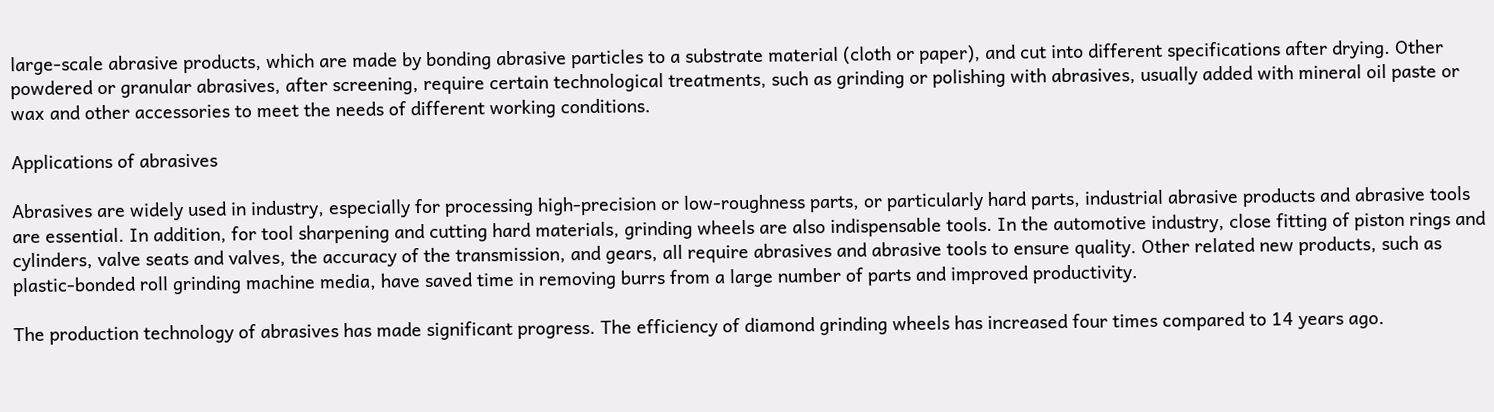large-scale abrasive products, which are made by bonding abrasive particles to a substrate material (cloth or paper), and cut into different specifications after drying. Other powdered or granular abrasives, after screening, require certain technological treatments, such as grinding or polishing with abrasives, usually added with mineral oil paste or wax and other accessories to meet the needs of different working conditions.

Applications of abrasives

Abrasives are widely used in industry, especially for processing high-precision or low-roughness parts, or particularly hard parts, industrial abrasive products and abrasive tools are essential. In addition, for tool sharpening and cutting hard materials, grinding wheels are also indispensable tools. In the automotive industry, close fitting of piston rings and cylinders, valve seats and valves, the accuracy of the transmission, and gears, all require abrasives and abrasive tools to ensure quality. Other related new products, such as plastic-bonded roll grinding machine media, have saved time in removing burrs from a large number of parts and improved productivity.

The production technology of abrasives has made significant progress. The efficiency of diamond grinding wheels has increased four times compared to 14 years ago.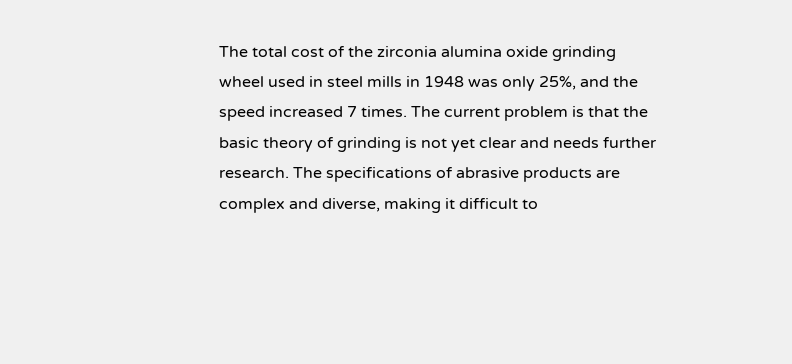The total cost of the zirconia alumina oxide grinding wheel used in steel mills in 1948 was only 25%, and the speed increased 7 times. The current problem is that the basic theory of grinding is not yet clear and needs further research. The specifications of abrasive products are complex and diverse, making it difficult to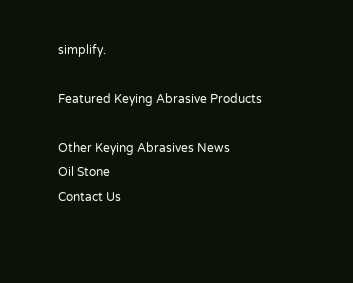simplify.

Featured Keying Abrasive Products

Other Keying Abrasives News
Oil Stone
Contact Us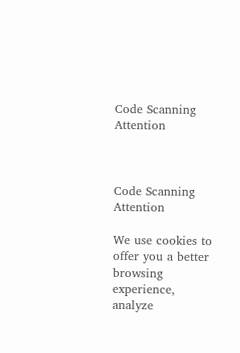Code Scanning Attention



Code Scanning Attention

We use cookies to offer you a better browsing experience, analyze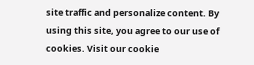site traffic and personalize content. By using this site, you agree to our use of cookies. Visit our cookie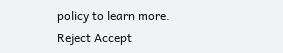policy to learn more.
Reject Accept